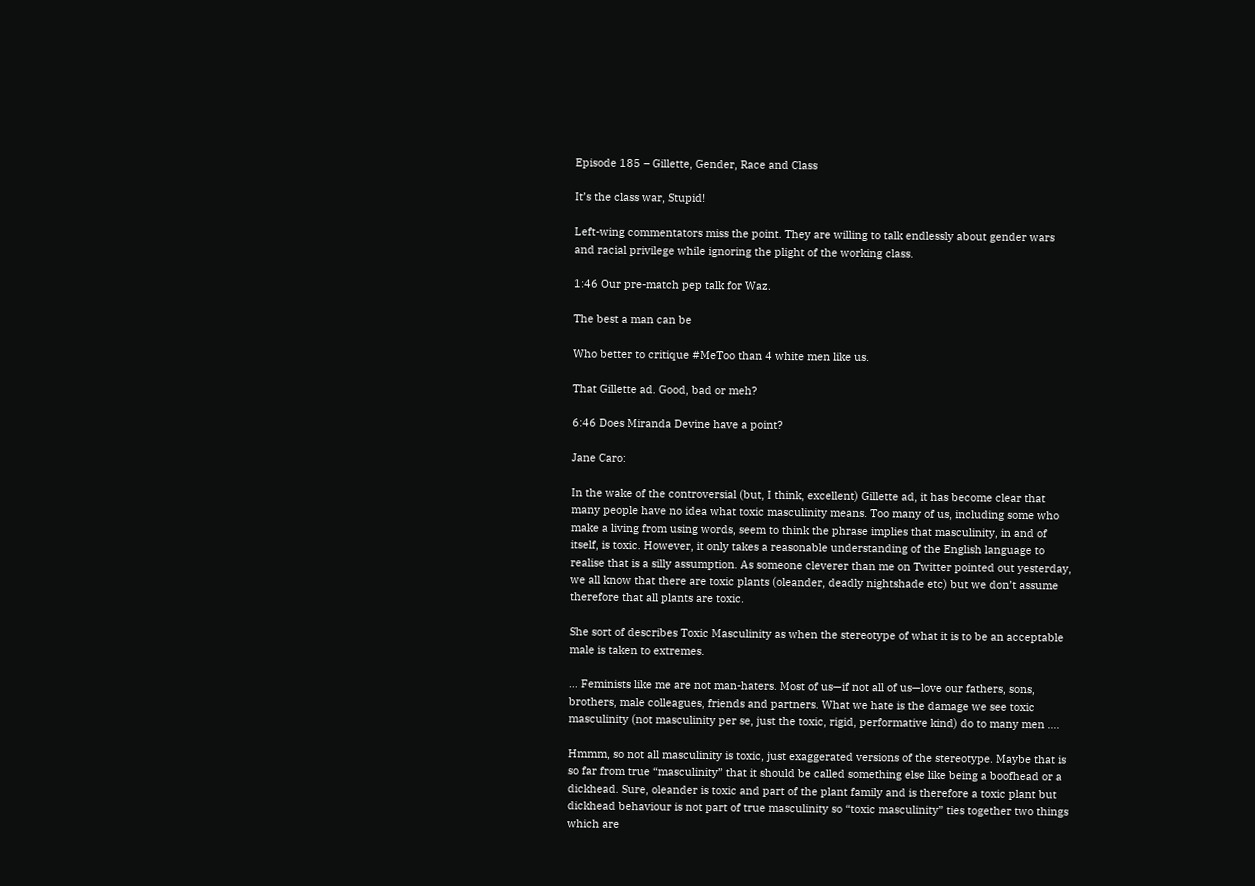Episode 185 – Gillette, Gender, Race and Class

It’s the class war, Stupid!

Left-wing commentators miss the point. They are willing to talk endlessly about gender wars and racial privilege while ignoring the plight of the working class.

1:46 Our pre-match pep talk for Waz.

The best a man can be

Who better to critique #MeToo than 4 white men like us.

That Gillette ad. Good, bad or meh?

6:46 Does Miranda Devine have a point?

Jane Caro:

In the wake of the controversial (but, I think, excellent) Gillette ad, it has become clear that many people have no idea what toxic masculinity means. Too many of us, including some who make a living from using words, seem to think the phrase implies that masculinity, in and of itself, is toxic. However, it only takes a reasonable understanding of the English language to realise that is a silly assumption. As someone cleverer than me on Twitter pointed out yesterday, we all know that there are toxic plants (oleander, deadly nightshade etc) but we don’t assume therefore that all plants are toxic.

She sort of describes Toxic Masculinity as when the stereotype of what it is to be an acceptable male is taken to extremes.

… Feminists like me are not man-haters. Most of us—if not all of us—love our fathers, sons, brothers, male colleagues, friends and partners. What we hate is the damage we see toxic masculinity (not masculinity per se, just the toxic, rigid, performative kind) do to many men ….

Hmmm, so not all masculinity is toxic, just exaggerated versions of the stereotype. Maybe that is so far from true “masculinity” that it should be called something else like being a boofhead or a dickhead. Sure, oleander is toxic and part of the plant family and is therefore a toxic plant but dickhead behaviour is not part of true masculinity so “toxic masculinity” ties together two things which are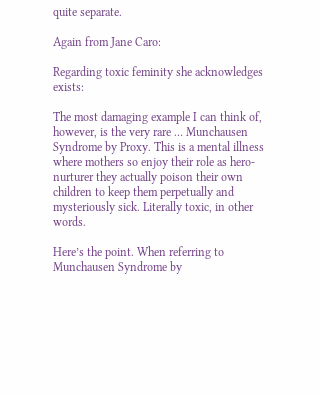quite separate.

Again from Jane Caro:

Regarding toxic feminity she acknowledges exists:

The most damaging example I can think of, however, is the very rare … Munchausen Syndrome by Proxy. This is a mental illness where mothers so enjoy their role as hero-nurturer they actually poison their own children to keep them perpetually and mysteriously sick. Literally toxic, in other words.

Here’s the point. When referring to Munchausen Syndrome by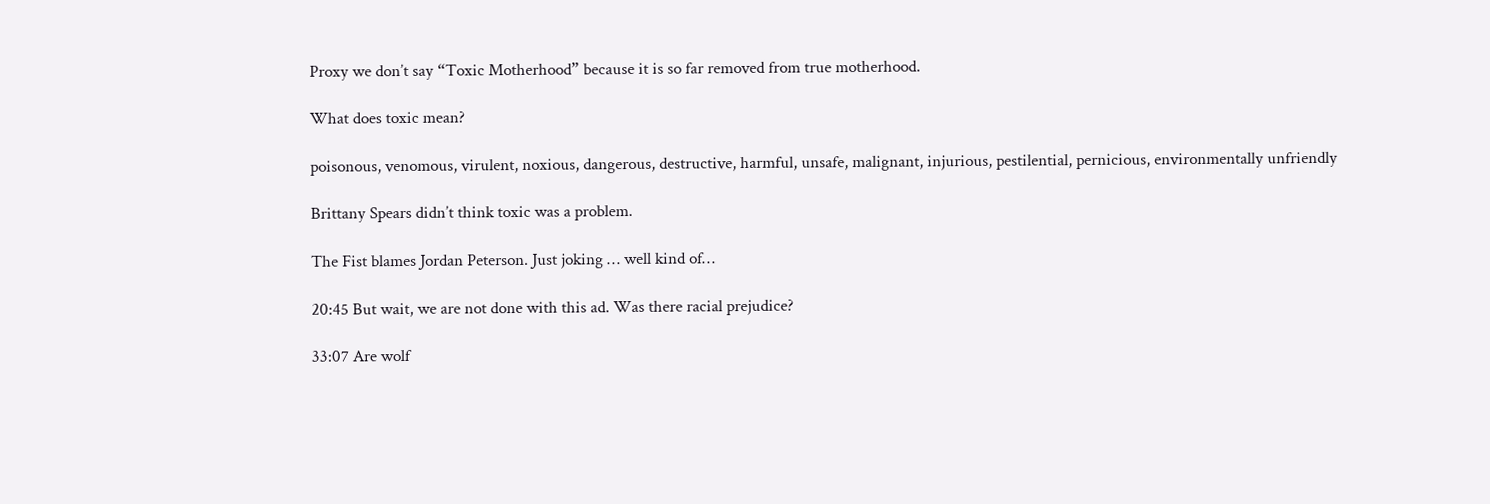Proxy we don’t say “Toxic Motherhood” because it is so far removed from true motherhood.

What does toxic mean?

poisonous, venomous, virulent, noxious, dangerous, destructive, harmful, unsafe, malignant, injurious, pestilential, pernicious, environmentally unfriendly

Brittany Spears didn’t think toxic was a problem.

The Fist blames Jordan Peterson. Just joking … well kind of…

20:45 But wait, we are not done with this ad. Was there racial prejudice?

33:07 Are wolf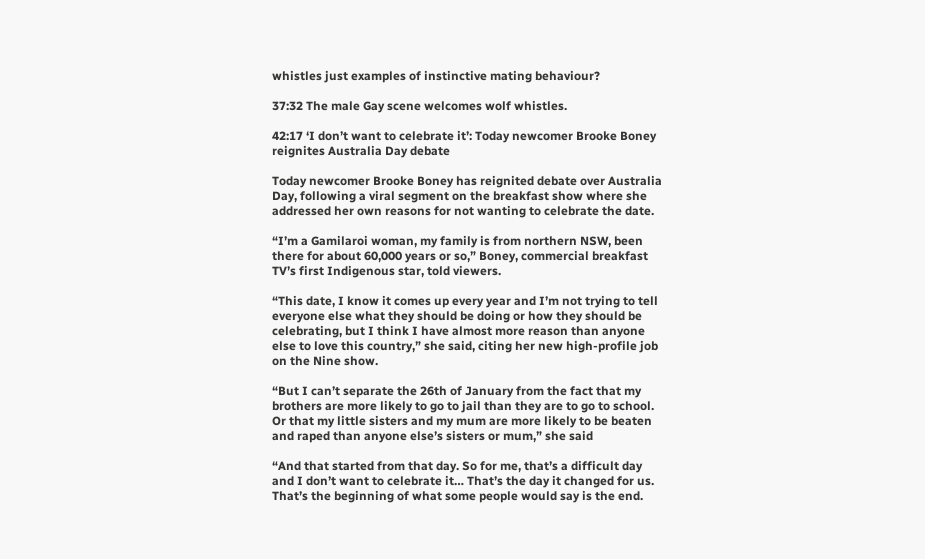whistles just examples of instinctive mating behaviour?

37:32 The male Gay scene welcomes wolf whistles.

42:17 ‘I don’t want to celebrate it’: Today newcomer Brooke Boney reignites Australia Day debate

Today newcomer Brooke Boney has reignited debate over Australia Day, following a viral segment on the breakfast show where she addressed her own reasons for not wanting to celebrate the date.

“I’m a Gamilaroi woman, my family is from northern NSW, been there for about 60,000 years or so,” Boney, commercial breakfast TV’s first Indigenous star, told viewers.

“This date, I know it comes up every year and I’m not trying to tell everyone else what they should be doing or how they should be celebrating, but I think I have almost more reason than anyone else to love this country,” she said, citing her new high-profile job on the Nine show.

“But I can’t separate the 26th of January from the fact that my brothers are more likely to go to jail than they are to go to school. Or that my little sisters and my mum are more likely to be beaten and raped than anyone else’s sisters or mum,” she said

“And that started from that day. So for me, that’s a difficult day and I don’t want to celebrate it… That’s the day it changed for us. That’s the beginning of what some people would say is the end.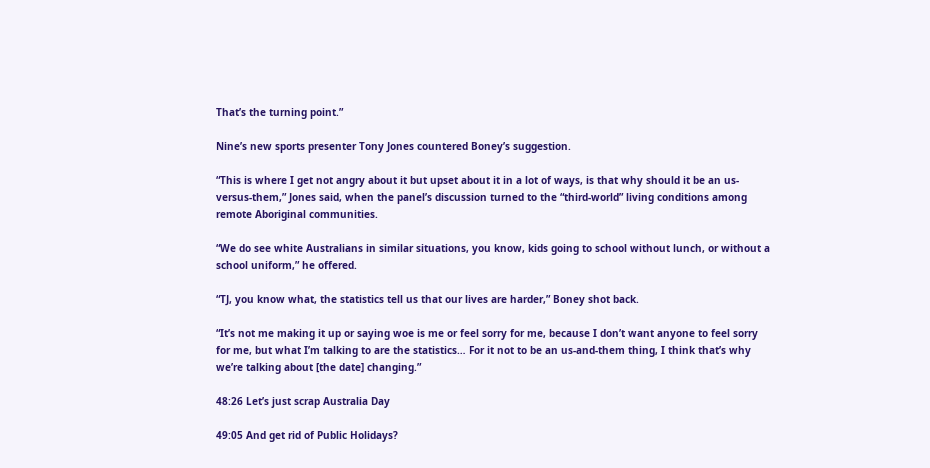That’s the turning point.”

Nine’s new sports presenter Tony Jones countered Boney’s suggestion.

“This is where I get not angry about it but upset about it in a lot of ways, is that why should it be an us-versus-them,” Jones said, when the panel’s discussion turned to the “third-world” living conditions among remote Aboriginal communities.

“We do see white Australians in similar situations, you know, kids going to school without lunch, or without a school uniform,” he offered.

“TJ, you know what, the statistics tell us that our lives are harder,” Boney shot back.

“It’s not me making it up or saying woe is me or feel sorry for me, because I don’t want anyone to feel sorry for me, but what I’m talking to are the statistics… For it not to be an us-and-them thing, I think that’s why we’re talking about [the date] changing.”

48:26 Let’s just scrap Australia Day

49:05 And get rid of Public Holidays?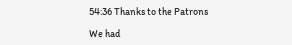54:36 Thanks to the Patrons

We had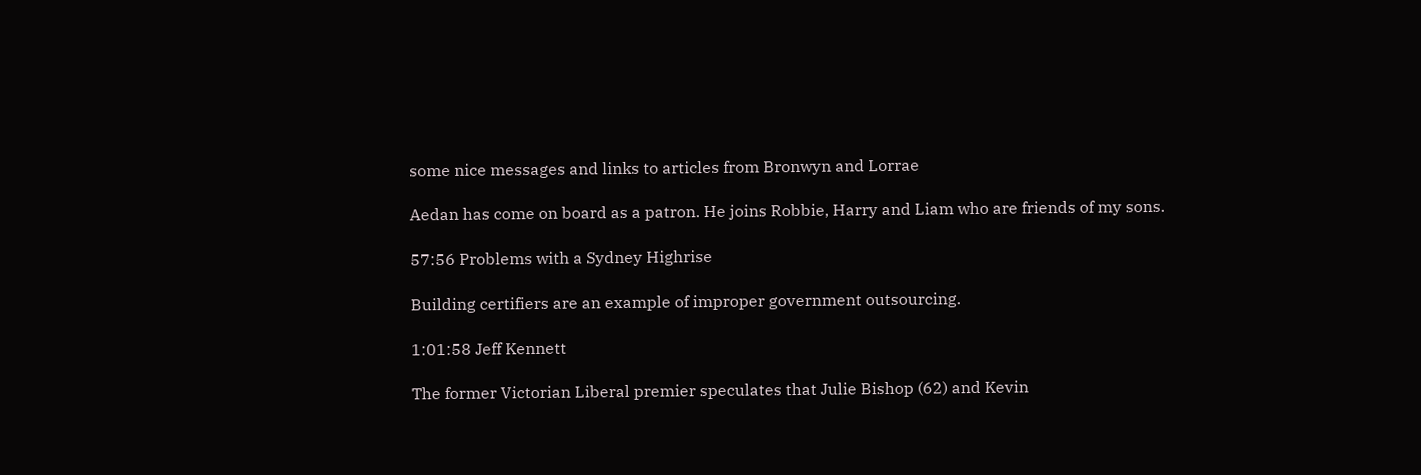some nice messages and links to articles from Bronwyn and Lorrae

Aedan has come on board as a patron. He joins Robbie, Harry and Liam who are friends of my sons.

57:56 Problems with a Sydney Highrise

Building certifiers are an example of improper government outsourcing.

1:01:58 Jeff Kennett

The former Victorian Liberal premier speculates that Julie Bishop (62) and Kevin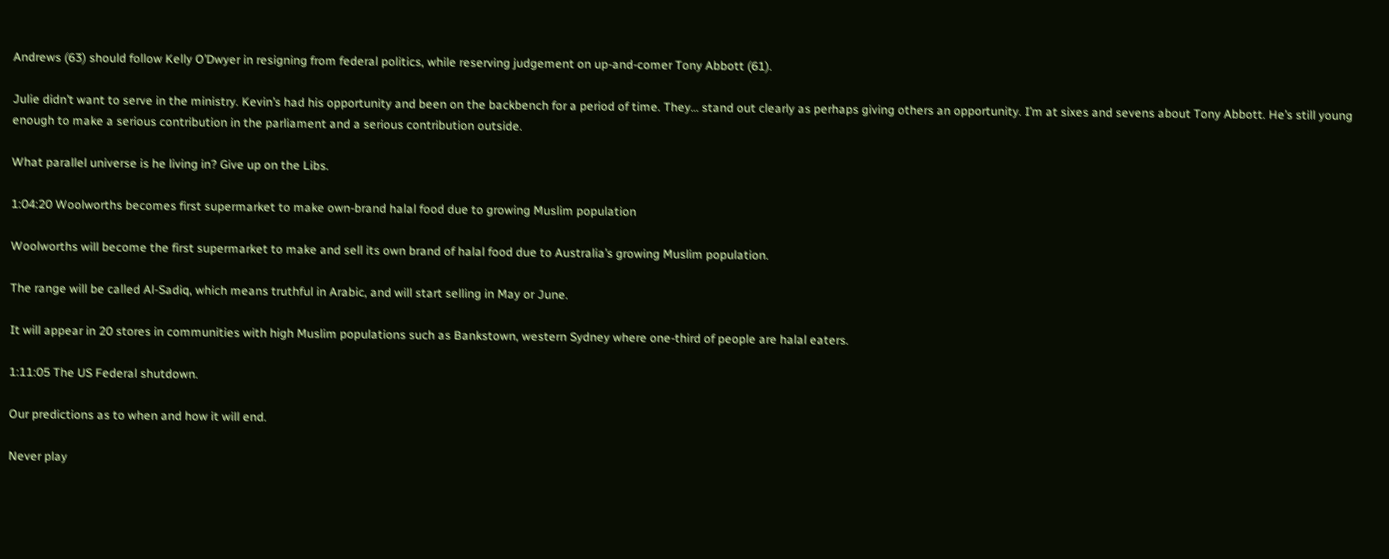Andrews (63) should follow Kelly O’Dwyer in resigning from federal politics, while reserving judgement on up-and-comer Tony Abbott (61).

Julie didn’t want to serve in the ministry. Kevin’s had his opportunity and been on the backbench for a period of time. They… stand out clearly as perhaps giving others an opportunity. I’m at sixes and sevens about Tony Abbott. He’s still young enough to make a serious contribution in the parliament and a serious contribution outside.

What parallel universe is he living in? Give up on the Libs.

1:04:20 Woolworths becomes first supermarket to make own-brand halal food due to growing Muslim population

Woolworths will become the first supermarket to make and sell its own brand of halal food due to Australia’s growing Muslim population.

The range will be called Al-Sadiq, which means truthful in Arabic, and will start selling in May or June.

It will appear in 20 stores in communities with high Muslim populations such as Bankstown, western Sydney where one-third of people are halal eaters.

1:11:05 The US Federal shutdown.

Our predictions as to when and how it will end.

Never play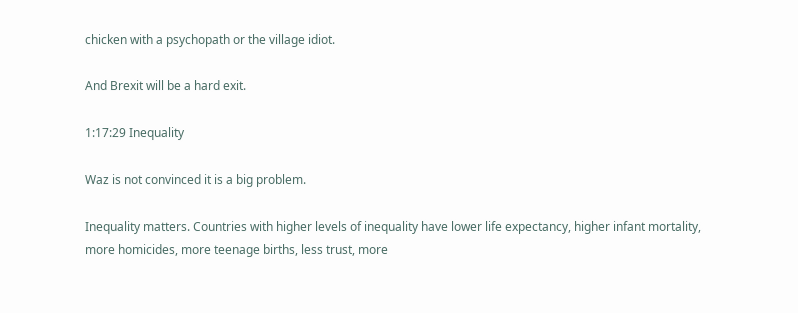chicken with a psychopath or the village idiot.

And Brexit will be a hard exit.

1:17:29 Inequality

Waz is not convinced it is a big problem.

Inequality matters. Countries with higher levels of inequality have lower life expectancy, higher infant mortality, more homicides, more teenage births, less trust, more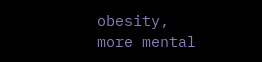obesity, more mental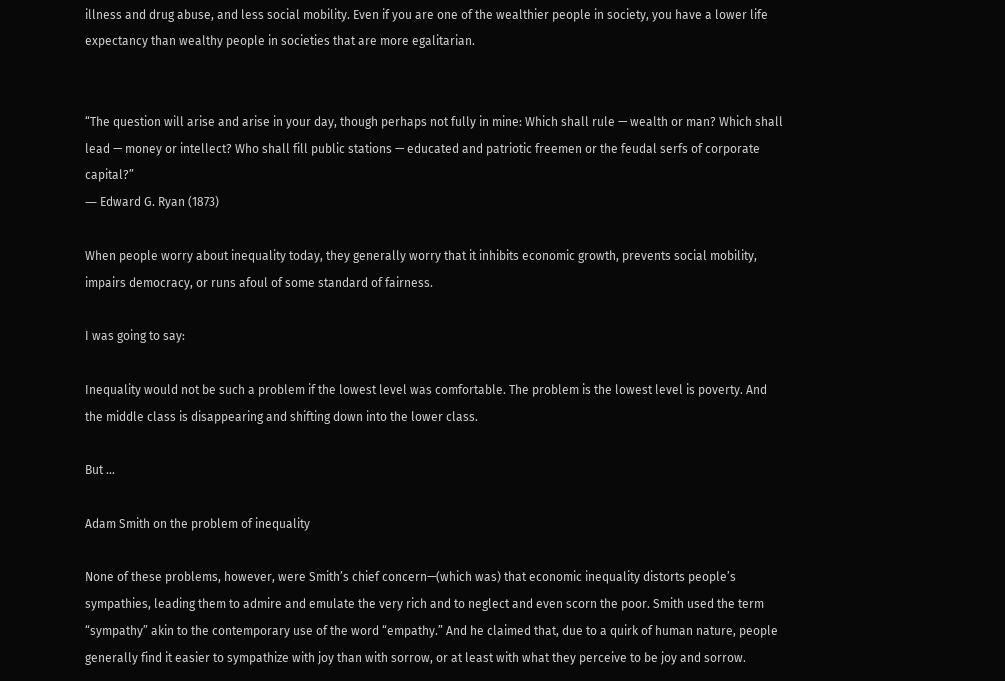illness and drug abuse, and less social mobility. Even if you are one of the wealthier people in society, you have a lower life expectancy than wealthy people in societies that are more egalitarian.


“The question will arise and arise in your day, though perhaps not fully in mine: Which shall rule — wealth or man? Which shall lead — money or intellect? Who shall fill public stations — educated and patriotic freemen or the feudal serfs of corporate capital?”
― Edward G. Ryan (1873)

When people worry about inequality today, they generally worry that it inhibits economic growth, prevents social mobility, impairs democracy, or runs afoul of some standard of fairness.

I was going to say:

Inequality would not be such a problem if the lowest level was comfortable. The problem is the lowest level is poverty. And the middle class is disappearing and shifting down into the lower class.

But …

Adam Smith on the problem of inequality

None of these problems, however, were Smith’s chief concern—(which was) that economic inequality distorts people’s sympathies, leading them to admire and emulate the very rich and to neglect and even scorn the poor. Smith used the term “sympathy” akin to the contemporary use of the word “empathy.” And he claimed that, due to a quirk of human nature, people generally find it easier to sympathize with joy than with sorrow, or at least with what they perceive to be joy and sorrow.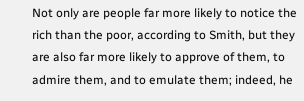Not only are people far more likely to notice the rich than the poor, according to Smith, but they are also far more likely to approve of them, to admire them, and to emulate them; indeed, he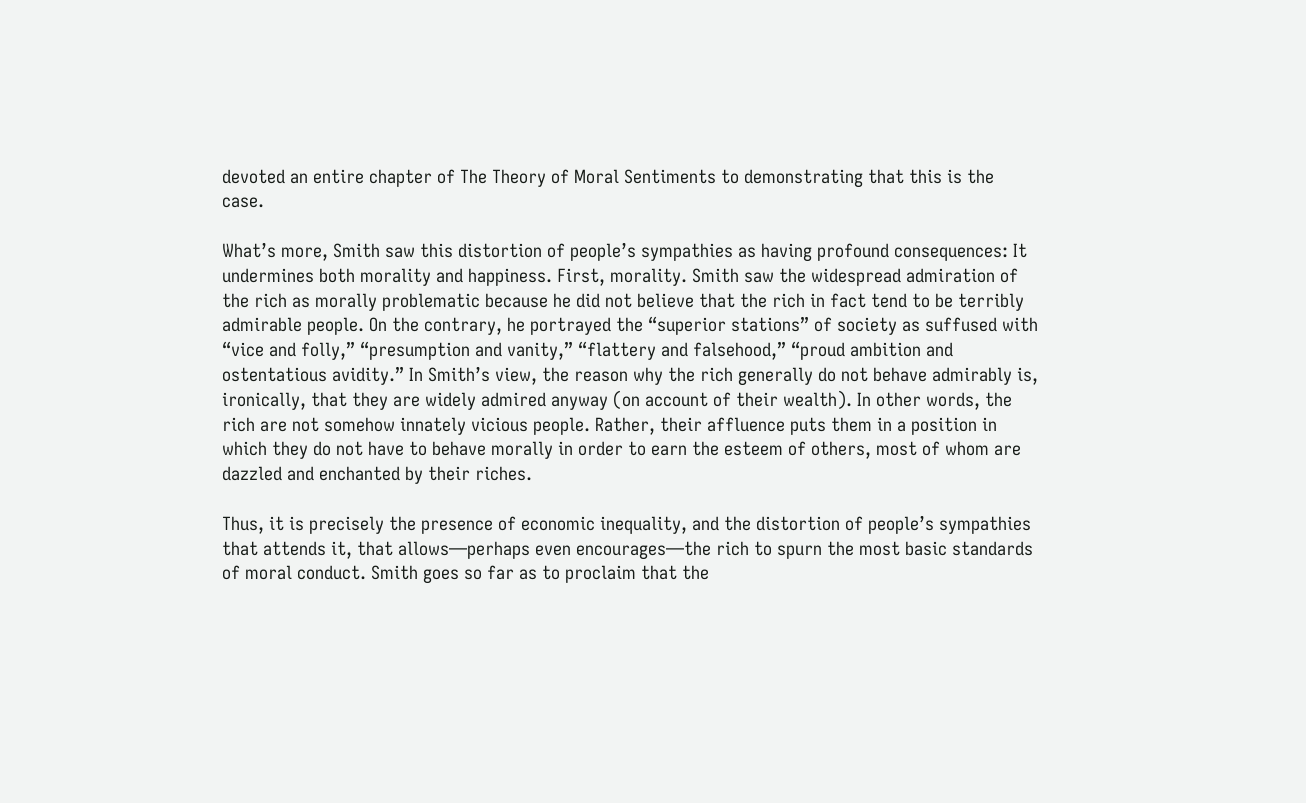devoted an entire chapter of The Theory of Moral Sentiments to demonstrating that this is the case.

What’s more, Smith saw this distortion of people’s sympathies as having profound consequences: It undermines both morality and happiness. First, morality. Smith saw the widespread admiration of the rich as morally problematic because he did not believe that the rich in fact tend to be terribly admirable people. On the contrary, he portrayed the “superior stations” of society as suffused with “vice and folly,” “presumption and vanity,” “flattery and falsehood,” “proud ambition and ostentatious avidity.” In Smith’s view, the reason why the rich generally do not behave admirably is, ironically, that they are widely admired anyway (on account of their wealth). In other words, the rich are not somehow innately vicious people. Rather, their affluence puts them in a position in which they do not have to behave morally in order to earn the esteem of others, most of whom are dazzled and enchanted by their riches.

Thus, it is precisely the presence of economic inequality, and the distortion of people’s sympathies that attends it, that allows—perhaps even encourages—the rich to spurn the most basic standards of moral conduct. Smith goes so far as to proclaim that the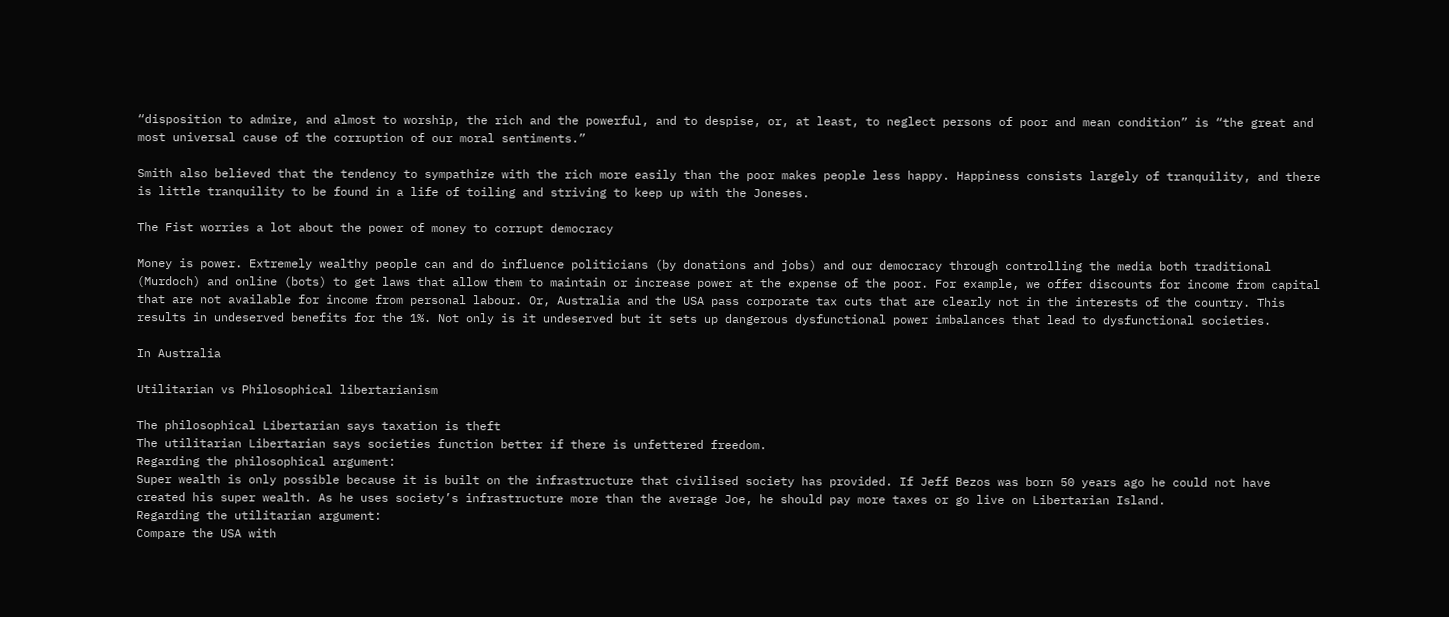“disposition to admire, and almost to worship, the rich and the powerful, and to despise, or, at least, to neglect persons of poor and mean condition” is “the great and most universal cause of the corruption of our moral sentiments.”

Smith also believed that the tendency to sympathize with the rich more easily than the poor makes people less happy. Happiness consists largely of tranquility, and there is little tranquility to be found in a life of toiling and striving to keep up with the Joneses.

The Fist worries a lot about the power of money to corrupt democracy

Money is power. Extremely wealthy people can and do influence politicians (by donations and jobs) and our democracy through controlling the media both traditional (Murdoch) and online (bots) to get laws that allow them to maintain or increase power at the expense of the poor. For example, we offer discounts for income from capital that are not available for income from personal labour. Or, Australia and the USA pass corporate tax cuts that are clearly not in the interests of the country. This results in undeserved benefits for the 1%. Not only is it undeserved but it sets up dangerous dysfunctional power imbalances that lead to dysfunctional societies.

In Australia

Utilitarian vs Philosophical libertarianism

The philosophical Libertarian says taxation is theft
The utilitarian Libertarian says societies function better if there is unfettered freedom.
Regarding the philosophical argument:
Super wealth is only possible because it is built on the infrastructure that civilised society has provided. If Jeff Bezos was born 50 years ago he could not have created his super wealth. As he uses society’s infrastructure more than the average Joe, he should pay more taxes or go live on Libertarian Island.
Regarding the utilitarian argument:
Compare the USA with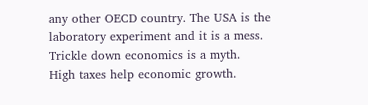any other OECD country. The USA is the laboratory experiment and it is a mess.
Trickle down economics is a myth.
High taxes help economic growth.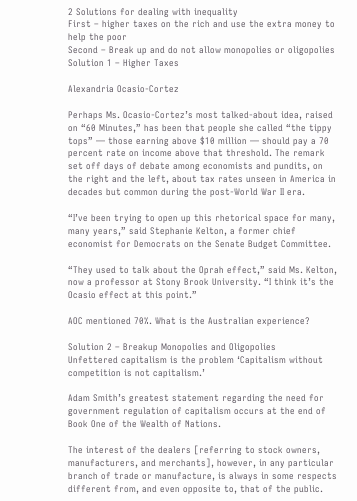2 Solutions for dealing with inequality
First – higher taxes on the rich and use the extra money to help the poor
Second – Break up and do not allow monopolies or oligopolies
Solution 1 – Higher Taxes

Alexandria Ocasio-Cortez

Perhaps Ms. Ocasio-Cortez’s most talked-about idea, raised on “60 Minutes,” has been that people she called “the tippy tops” — those earning above $10 million — should pay a 70 percent rate on income above that threshold. The remark set off days of debate among economists and pundits, on the right and the left, about tax rates unseen in America in decades but common during the post-World War II era.

“I’ve been trying to open up this rhetorical space for many, many years,” said Stephanie Kelton, a former chief economist for Democrats on the Senate Budget Committee.

“They used to talk about the Oprah effect,” said Ms. Kelton, now a professor at Stony Brook University. “I think it’s the Ocasio effect at this point.”

AOC mentioned 70%. What is the Australian experience?

Solution 2 – Breakup Monopolies and Oligopolies
Unfettered capitalism is the problem ‘Capitalism without competition is not capitalism.’

Adam Smith’s greatest statement regarding the need for government regulation of capitalism occurs at the end of Book One of the Wealth of Nations.

The interest of the dealers [referring to stock owners, manufacturers, and merchants], however, in any particular branch of trade or manufacture, is always in some respects different from, and even opposite to, that of the public.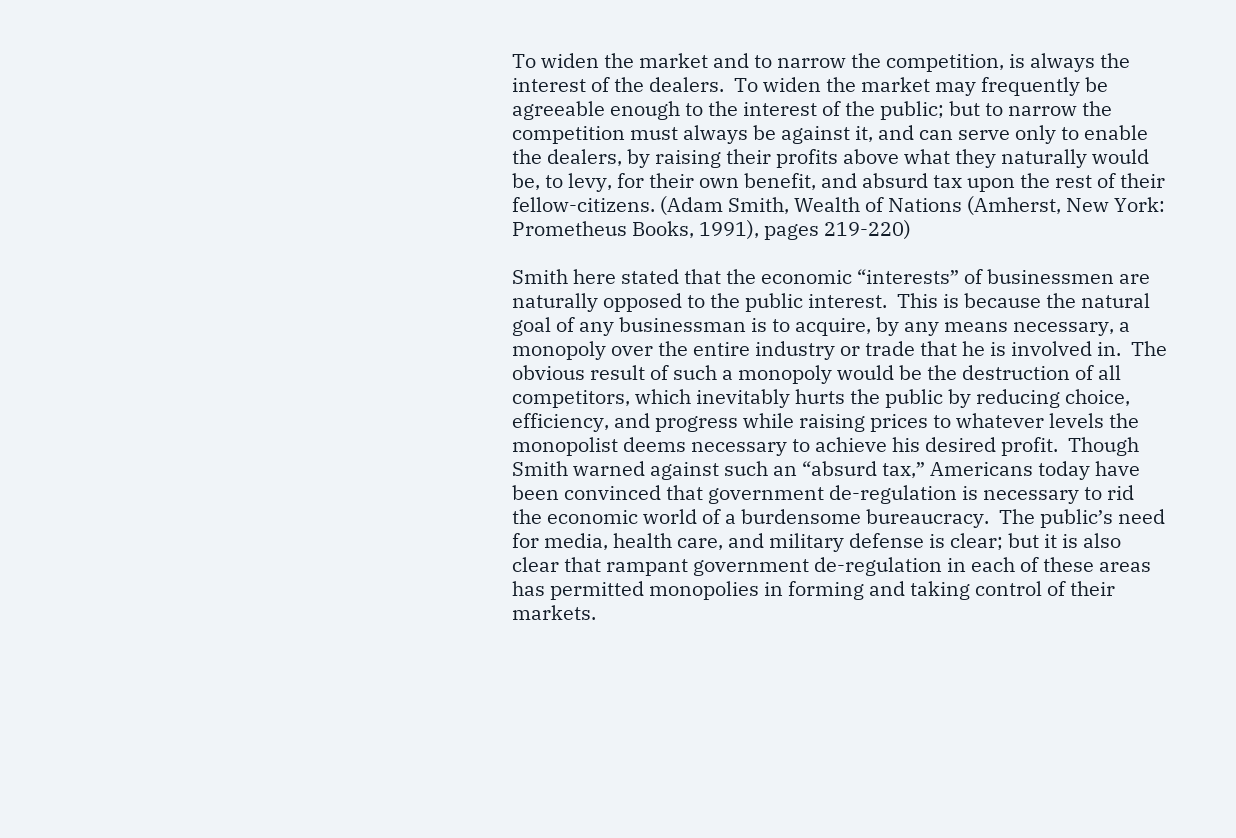To widen the market and to narrow the competition, is always the interest of the dealers.  To widen the market may frequently be agreeable enough to the interest of the public; but to narrow the competition must always be against it, and can serve only to enable the dealers, by raising their profits above what they naturally would be, to levy, for their own benefit, and absurd tax upon the rest of their fellow-citizens. (Adam Smith, Wealth of Nations (Amherst, New York: Prometheus Books, 1991), pages 219-220)

Smith here stated that the economic “interests” of businessmen are naturally opposed to the public interest.  This is because the natural goal of any businessman is to acquire, by any means necessary, a monopoly over the entire industry or trade that he is involved in.  The obvious result of such a monopoly would be the destruction of all competitors, which inevitably hurts the public by reducing choice, efficiency, and progress while raising prices to whatever levels the monopolist deems necessary to achieve his desired profit.  Though Smith warned against such an “absurd tax,” Americans today have been convinced that government de-regulation is necessary to rid the economic world of a burdensome bureaucracy.  The public’s need for media, health care, and military defense is clear; but it is also clear that rampant government de-regulation in each of these areas has permitted monopolies in forming and taking control of their markets.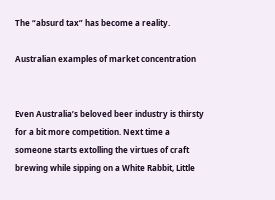The “absurd tax” has become a reality.

Australian examples of market concentration


Even Australia’s beloved beer industry is thirsty for a bit more competition. Next time a someone starts extolling the virtues of craft brewing while sipping on a White Rabbit, Little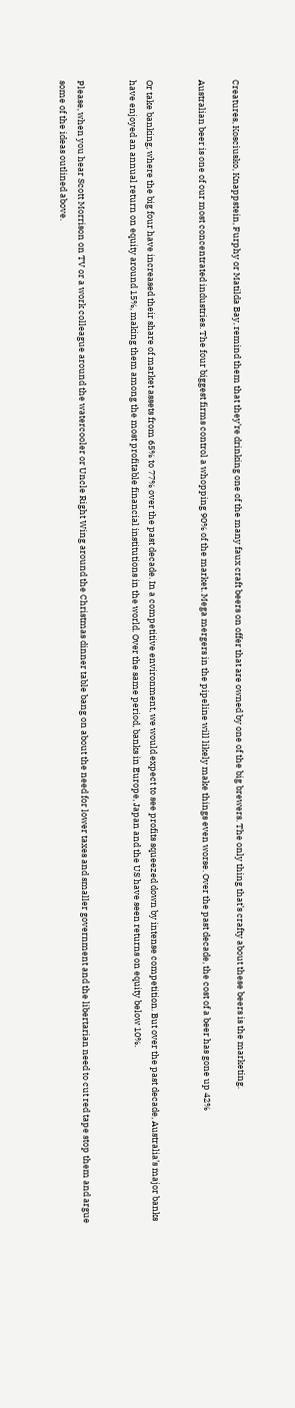Creatures, Kosciusko, Knappstein, Furphy or Matilda Bay, remind them that they’re drinking one of the many faux craft beers on offer that are owned by one of the big brewers. The only thing that’s crafty about these beers is the marketing.

Australian beer is one of our most concentrated industries. The four biggest firms control a whopping 90% of the market. Mega mergers in the pipeline will likely make things even worse. Over the past decade, the cost of a beer has gone up 42%


Or take banking, where the big four have increased their share of market assets from 65% to 77% over the past decade. In a competitive environment, we would expect to see profits squeezed down by intense competition. But over the past decade, Australia’s major banks have enjoyed an annual return on equity around 15%, making them among the most profitable financial institutions in the world. Over the same period, banks in Europe, Japan and the US have seen returns on equity below 10%.


Please, when you hear Scott Morrison on TV or a work colleague around the watercooler or Uncle Right Wing around the Christmas dinner table bang on about the need for lower taxes and smaller government and the libertarian need to cut red tape stop them and argue some of the ideas outlined above.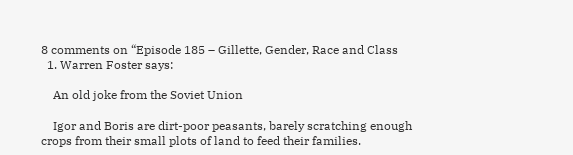8 comments on “Episode 185 – Gillette, Gender, Race and Class
  1. Warren Foster says:

    An old joke from the Soviet Union

    Igor and Boris are dirt-poor peasants, barely scratching enough crops from their small plots of land to feed their families.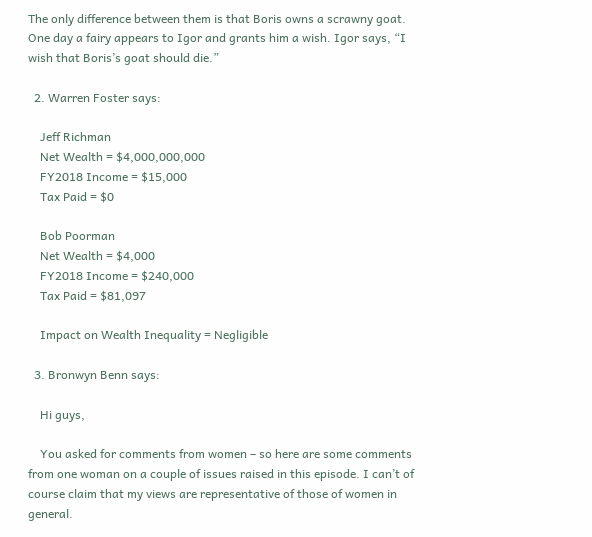The only difference between them is that Boris owns a scrawny goat. One day a fairy appears to Igor and grants him a wish. Igor says, “I wish that Boris’s goat should die.”

  2. Warren Foster says:

    Jeff Richman
    Net Wealth = $4,000,000,000
    FY2018 Income = $15,000
    Tax Paid = $0

    Bob Poorman
    Net Wealth = $4,000
    FY2018 Income = $240,000
    Tax Paid = $81,097

    Impact on Wealth Inequality = Negligible

  3. Bronwyn Benn says:

    Hi guys,

    You asked for comments from women – so here are some comments from one woman on a couple of issues raised in this episode. I can’t of course claim that my views are representative of those of women in general.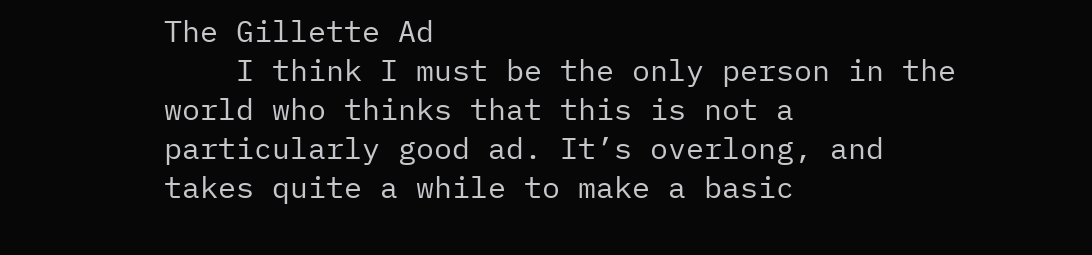The Gillette Ad
    I think I must be the only person in the world who thinks that this is not a particularly good ad. It’s overlong, and takes quite a while to make a basic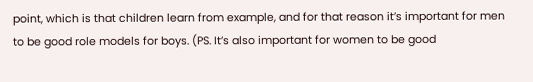point, which is that children learn from example, and for that reason it’s important for men to be good role models for boys. (PS. It’s also important for women to be good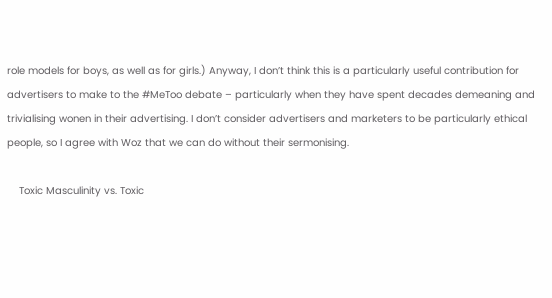role models for boys, as well as for girls.) Anyway, I don’t think this is a particularly useful contribution for advertisers to make to the #MeToo debate – particularly when they have spent decades demeaning and trivialising wonen in their advertising. I don’t consider advertisers and marketers to be particularly ethical people, so I agree with Woz that we can do without their sermonising.

    Toxic Masculinity vs. Toxic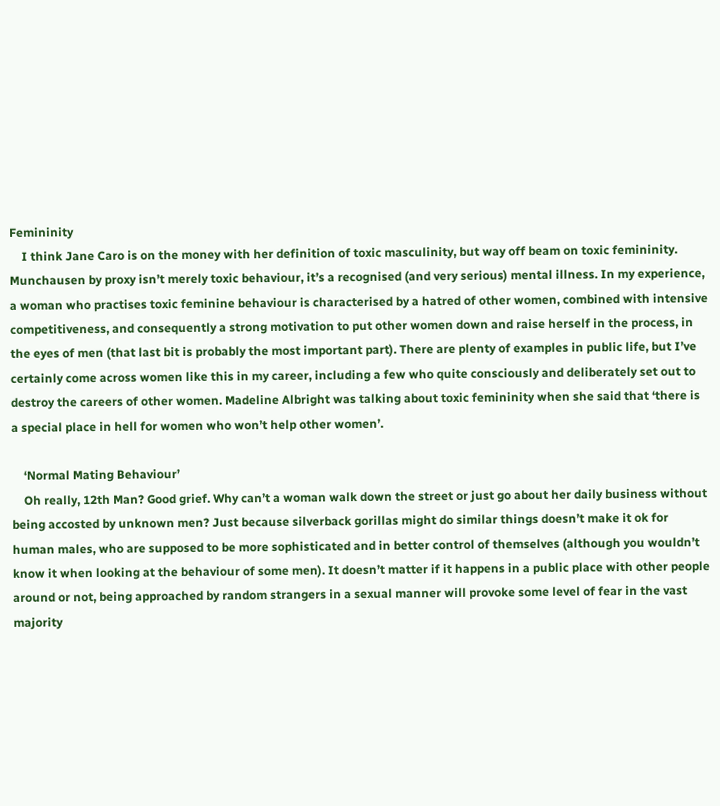Femininity
    I think Jane Caro is on the money with her definition of toxic masculinity, but way off beam on toxic femininity. Munchausen by proxy isn’t merely toxic behaviour, it’s a recognised (and very serious) mental illness. In my experience, a woman who practises toxic feminine behaviour is characterised by a hatred of other women, combined with intensive competitiveness, and consequently a strong motivation to put other women down and raise herself in the process, in the eyes of men (that last bit is probably the most important part). There are plenty of examples in public life, but I’ve certainly come across women like this in my career, including a few who quite consciously and deliberately set out to destroy the careers of other women. Madeline Albright was talking about toxic femininity when she said that ‘there is a special place in hell for women who won’t help other women’.

    ‘Normal Mating Behaviour’
    Oh really, 12th Man? Good grief. Why can’t a woman walk down the street or just go about her daily business without being accosted by unknown men? Just because silverback gorillas might do similar things doesn’t make it ok for human males, who are supposed to be more sophisticated and in better control of themselves (although you wouldn’t know it when looking at the behaviour of some men). It doesn’t matter if it happens in a public place with other people around or not, being approached by random strangers in a sexual manner will provoke some level of fear in the vast majority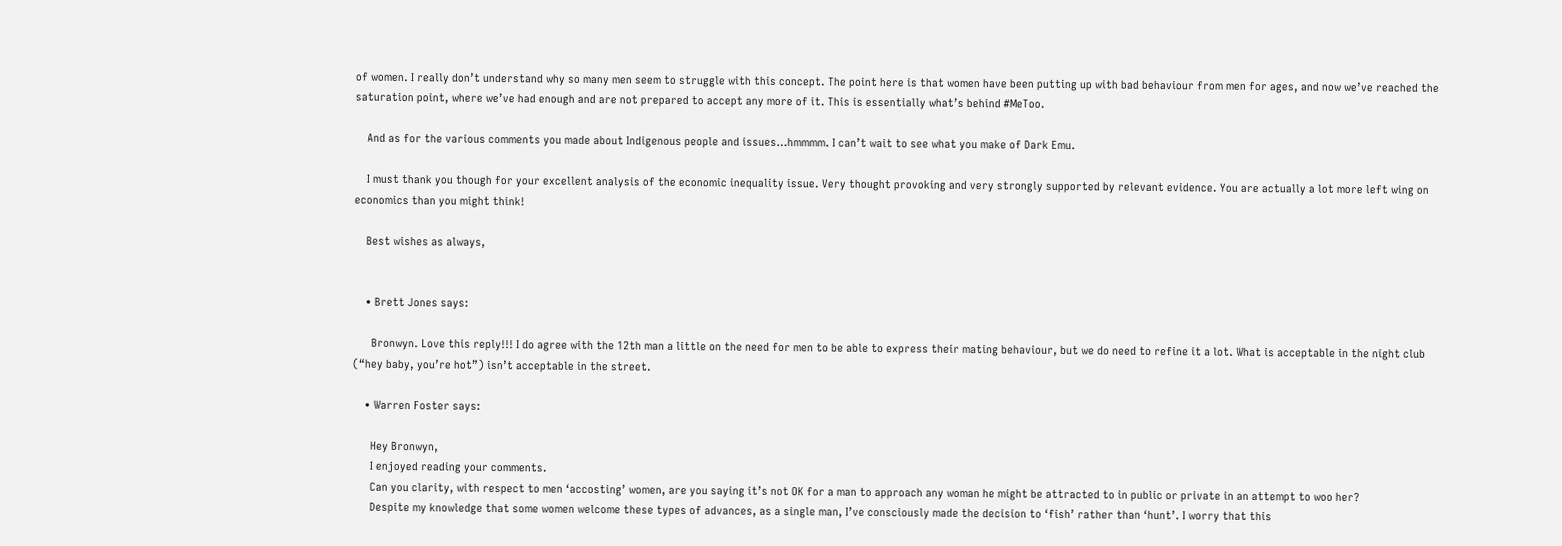of women. I really don’t understand why so many men seem to struggle with this concept. The point here is that women have been putting up with bad behaviour from men for ages, and now we’ve reached the saturation point, where we’ve had enough and are not prepared to accept any more of it. This is essentially what’s behind #MeToo.

    And as for the various comments you made about Indigenous people and issues…hmmmm. I can’t wait to see what you make of Dark Emu.

    I must thank you though for your excellent analysis of the economic inequality issue. Very thought provoking and very strongly supported by relevant evidence. You are actually a lot more left wing on economics than you might think!

    Best wishes as always,


    • Brett Jones says:

      Bronwyn. Love this reply!!! I do agree with the 12th man a little on the need for men to be able to express their mating behaviour, but we do need to refine it a lot. What is acceptable in the night club (“hey baby, you’re hot”) isn’t acceptable in the street.

    • Warren Foster says:

      Hey Bronwyn,
      I enjoyed reading your comments.
      Can you clarity, with respect to men ‘accosting’ women, are you saying it’s not OK for a man to approach any woman he might be attracted to in public or private in an attempt to woo her?
      Despite my knowledge that some women welcome these types of advances, as a single man, I’ve consciously made the decision to ‘fish’ rather than ‘hunt’. I worry that this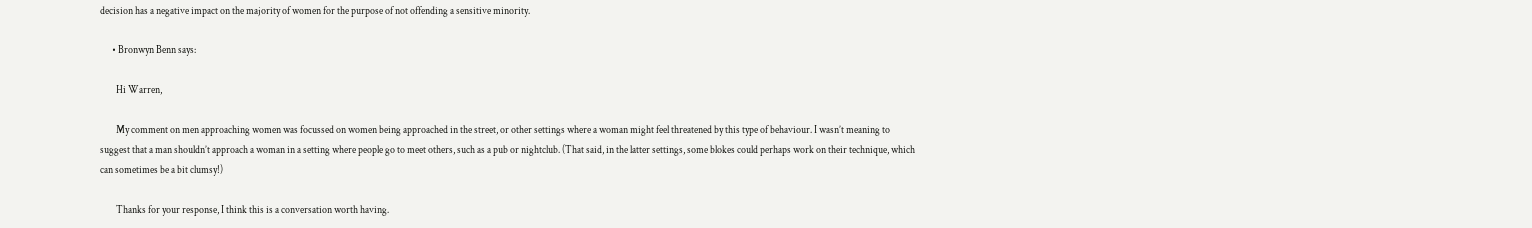decision has a negative impact on the majority of women for the purpose of not offending a sensitive minority.

      • Bronwyn Benn says:

        Hi Warren,

        My comment on men approaching women was focussed on women being approached in the street, or other settings where a woman might feel threatened by this type of behaviour. I wasn’t meaning to suggest that a man shouldn’t approach a woman in a setting where people go to meet others, such as a pub or nightclub. (That said, in the latter settings, some blokes could perhaps work on their technique, which can sometimes be a bit clumsy!)

        Thanks for your response, I think this is a conversation worth having.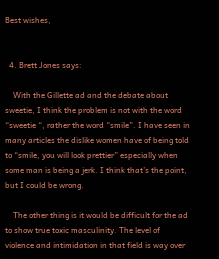Best wishes,


  4. Brett Jones says:

    With the Gillette ad and the debate about sweetie, I think the problem is not with the word “sweetie “, rather the word “smile”. I have seen in many articles the dislike women have of being told to “smile, you will look prettier” especially when some man is being a jerk. I think that’s the point, but I could be wrong.

    The other thing is it would be difficult for the ad to show true toxic masculinity. The level of violence and intimidation in that field is way over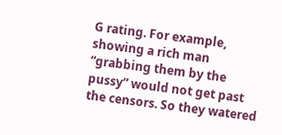G rating. For example, showing a rich man “grabbing them by the pussy” would not get past the censors. So they watered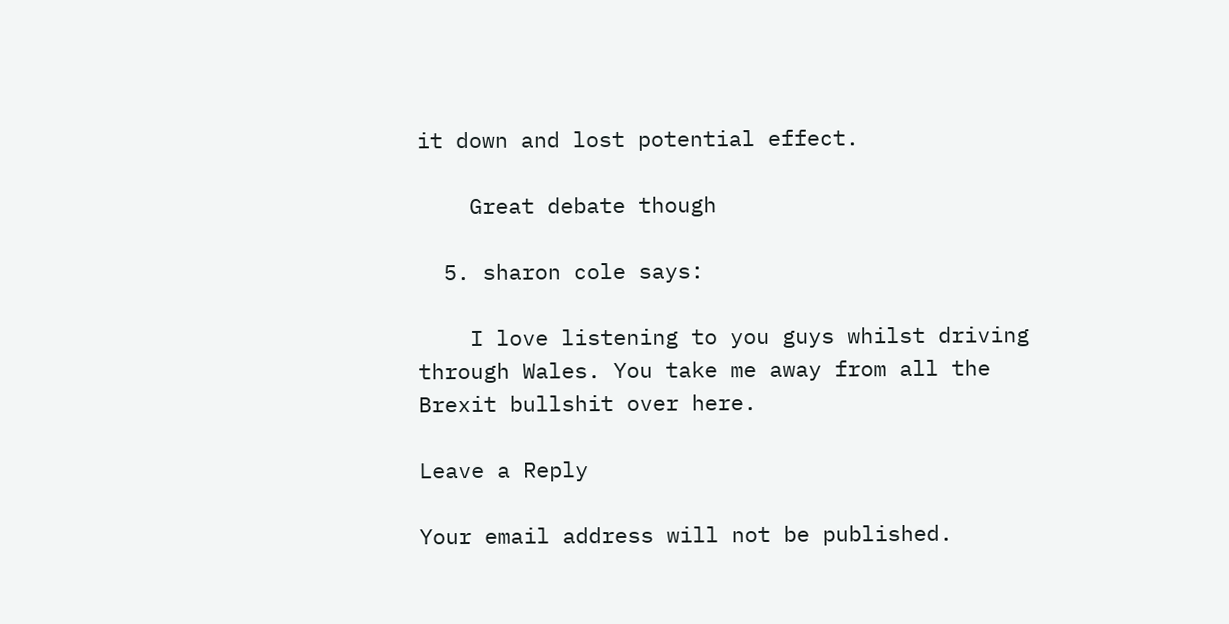it down and lost potential effect.

    Great debate though

  5. sharon cole says:

    I love listening to you guys whilst driving through Wales. You take me away from all the Brexit bullshit over here.

Leave a Reply

Your email address will not be published.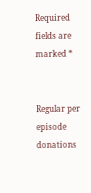Required fields are marked *


Regular per episode donations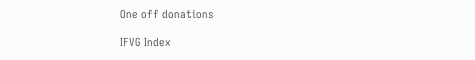One off donations

IFVG Index